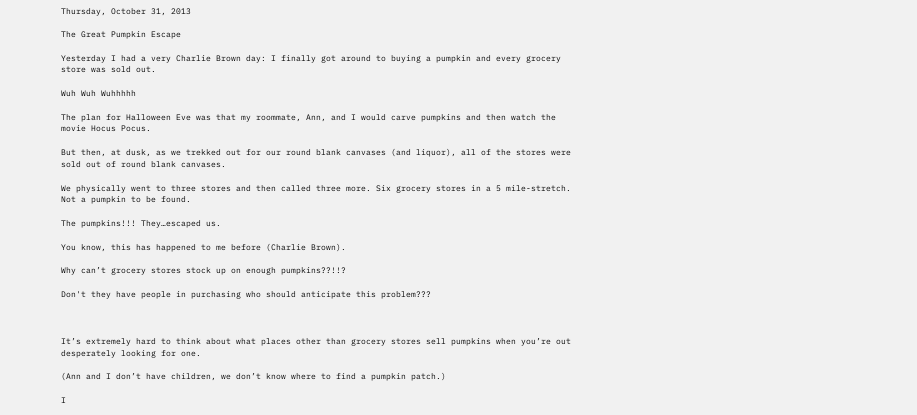Thursday, October 31, 2013

The Great Pumpkin Escape

Yesterday I had a very Charlie Brown day: I finally got around to buying a pumpkin and every grocery store was sold out.

Wuh Wuh Wuhhhhh

The plan for Halloween Eve was that my roommate, Ann, and I would carve pumpkins and then watch the movie Hocus Pocus.

But then, at dusk, as we trekked out for our round blank canvases (and liquor), all of the stores were sold out of round blank canvases.

We physically went to three stores and then called three more. Six grocery stores in a 5 mile-stretch. Not a pumpkin to be found.

The pumpkins!!! They…escaped us.

You know, this has happened to me before (Charlie Brown).

Why can’t grocery stores stock up on enough pumpkins??!!?

Don't they have people in purchasing who should anticipate this problem???



It’s extremely hard to think about what places other than grocery stores sell pumpkins when you’re out desperately looking for one.

(Ann and I don’t have children, we don’t know where to find a pumpkin patch.)

I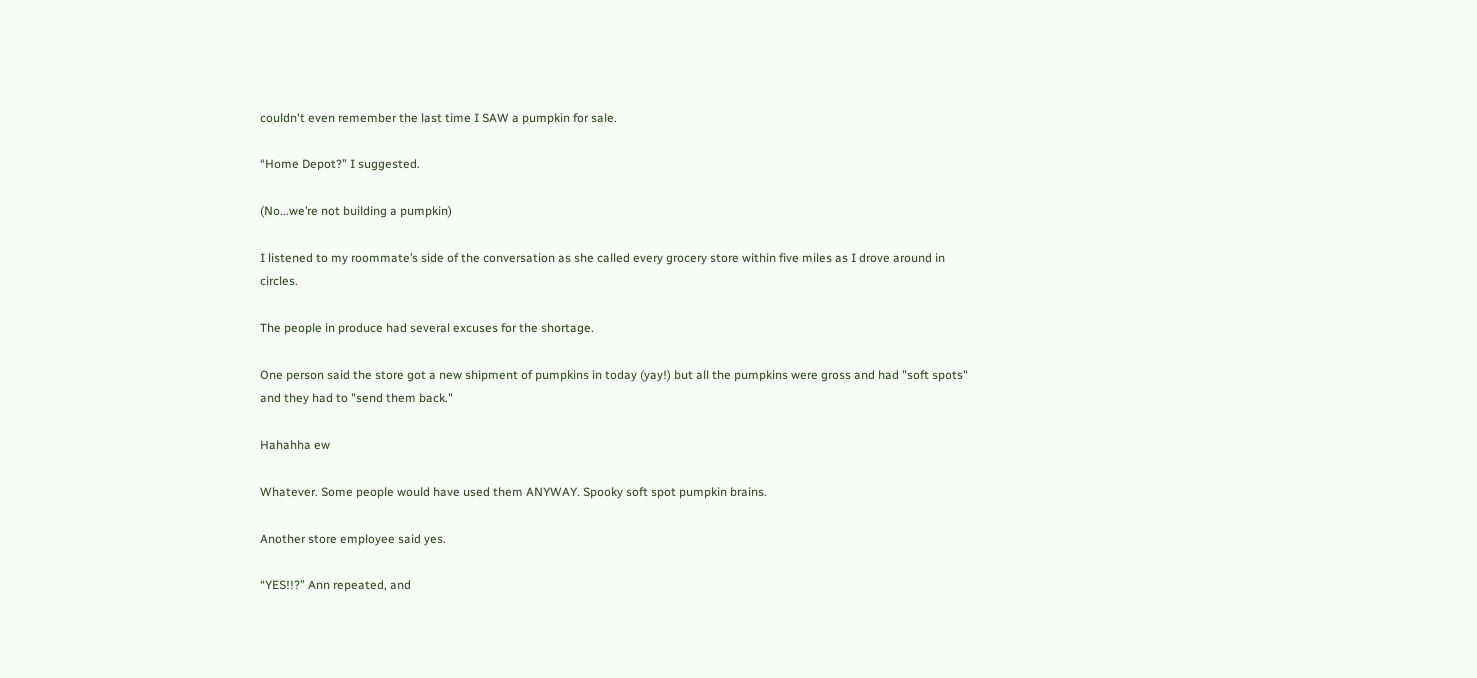couldn't even remember the last time I SAW a pumpkin for sale.

“Home Depot?” I suggested.

(No...we’re not building a pumpkin)

I listened to my roommate’s side of the conversation as she called every grocery store within five miles as I drove around in circles.

The people in produce had several excuses for the shortage.

One person said the store got a new shipment of pumpkins in today (yay!) but all the pumpkins were gross and had "soft spots" and they had to "send them back."

Hahahha ew

Whatever. Some people would have used them ANYWAY. Spooky soft spot pumpkin brains.

Another store employee said yes.

“YES!!?” Ann repeated, and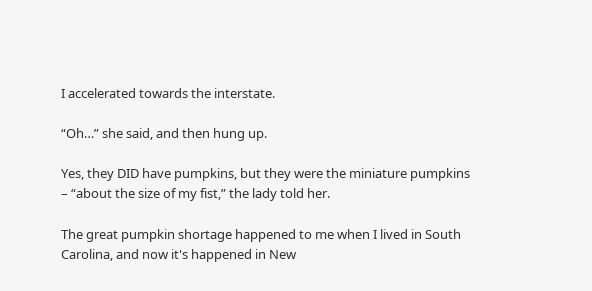I accelerated towards the interstate.

“Oh…” she said, and then hung up.

Yes, they DID have pumpkins, but they were the miniature pumpkins – “about the size of my fist,” the lady told her.

The great pumpkin shortage happened to me when I lived in South Carolina, and now it's happened in New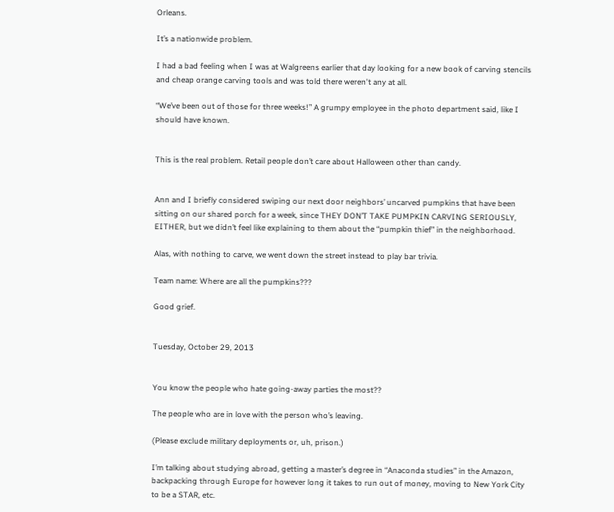Orleans.

It’s a nationwide problem.

I had a bad feeling when I was at Walgreens earlier that day looking for a new book of carving stencils and cheap orange carving tools and was told there weren't any at all.

“We’ve been out of those for three weeks!” A grumpy employee in the photo department said, like I should have known.


This is the real problem. Retail people don’t care about Halloween other than candy.


Ann and I briefly considered swiping our next door neighbors’ uncarved pumpkins that have been sitting on our shared porch for a week, since THEY DON’T TAKE PUMPKIN CARVING SERIOUSLY, EITHER, but we didn’t feel like explaining to them about the “pumpkin thief” in the neighborhood.

Alas, with nothing to carve, we went down the street instead to play bar trivia.

Team name: Where are all the pumpkins???

Good grief.


Tuesday, October 29, 2013


You know the people who hate going-away parties the most??

The people who are in love with the person who’s leaving.

(Please exclude military deployments or, uh, prison.)

I’m talking about studying abroad, getting a master’s degree in “Anaconda studies” in the Amazon, backpacking through Europe for however long it takes to run out of money, moving to New York City to be a STAR, etc.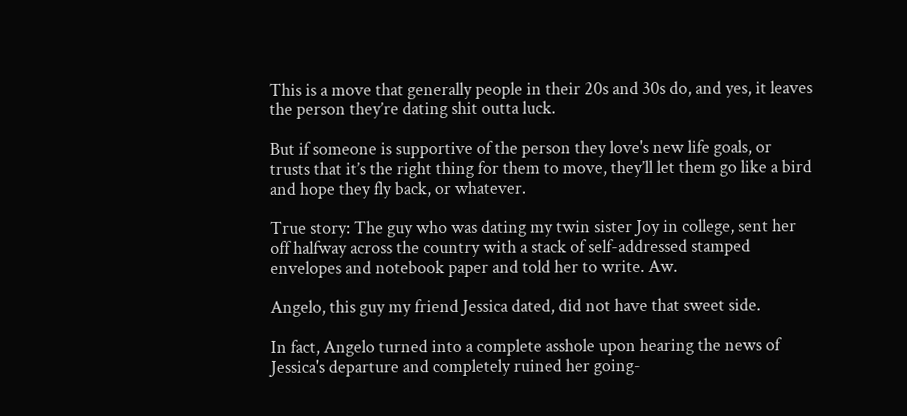This is a move that generally people in their 20s and 30s do, and yes, it leaves the person they’re dating shit outta luck.

But if someone is supportive of the person they love's new life goals, or trusts that it’s the right thing for them to move, they’ll let them go like a bird and hope they fly back, or whatever.

True story: The guy who was dating my twin sister Joy in college, sent her off halfway across the country with a stack of self-addressed stamped envelopes and notebook paper and told her to write. Aw.

Angelo, this guy my friend Jessica dated, did not have that sweet side.

In fact, Angelo turned into a complete asshole upon hearing the news of Jessica's departure and completely ruined her going-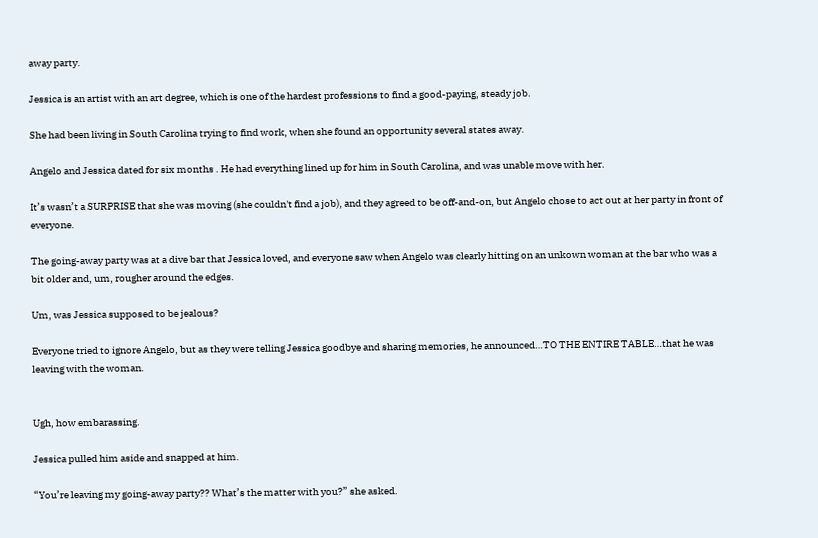away party.

Jessica is an artist with an art degree, which is one of the hardest professions to find a good-paying, steady job.

She had been living in South Carolina trying to find work, when she found an opportunity several states away.

Angelo and Jessica dated for six months . He had everything lined up for him in South Carolina, and was unable move with her.

It’s wasn’t a SURPRISE that she was moving (she couldn't find a job), and they agreed to be off-and-on, but Angelo chose to act out at her party in front of everyone.

The going-away party was at a dive bar that Jessica loved, and everyone saw when Angelo was clearly hitting on an unkown woman at the bar who was a bit older and, um, rougher around the edges.

Um, was Jessica supposed to be jealous?

Everyone tried to ignore Angelo, but as they were telling Jessica goodbye and sharing memories, he announced…TO THE ENTIRE TABLE…that he was leaving with the woman.


Ugh, how embarassing.

Jessica pulled him aside and snapped at him.

“You’re leaving my going-away party?? What’s the matter with you?” she asked.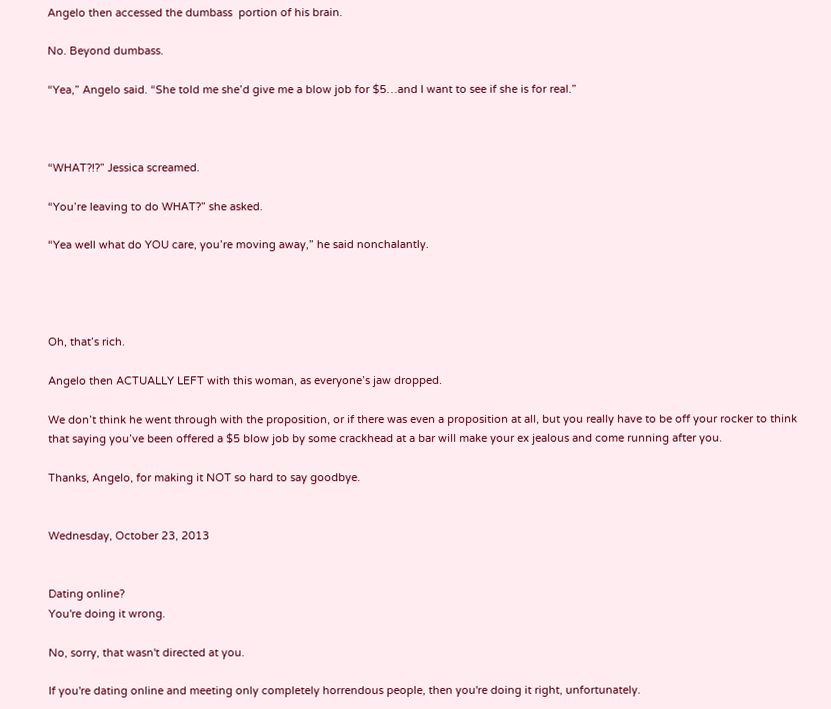Angelo then accessed the dumbass  portion of his brain.

No. Beyond dumbass.

“Yea,” Angelo said. “She told me she’d give me a blow job for $5…and I want to see if she is for real.”



“WHAT?!?” Jessica screamed.

“You’re leaving to do WHAT?” she asked.

“Yea well what do YOU care, you’re moving away,” he said nonchalantly.




Oh, that’s rich.

Angelo then ACTUALLY LEFT with this woman, as everyone’s jaw dropped.

We don’t think he went through with the proposition, or if there was even a proposition at all, but you really have to be off your rocker to think that saying you’ve been offered a $5 blow job by some crackhead at a bar will make your ex jealous and come running after you.

Thanks, Angelo, for making it NOT so hard to say goodbye.


Wednesday, October 23, 2013


Dating online?
You're doing it wrong.

No, sorry, that wasn't directed at you.

If you're dating online and meeting only completely horrendous people, then you're doing it right, unfortunately.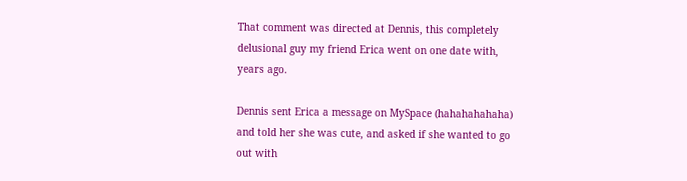That comment was directed at Dennis, this completely delusional guy my friend Erica went on one date with, years ago.

Dennis sent Erica a message on MySpace (hahahahahaha) and told her she was cute, and asked if she wanted to go out with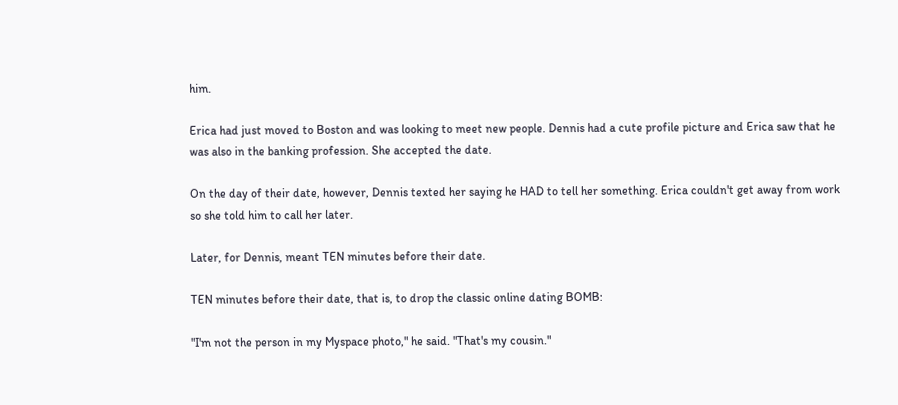him.

Erica had just moved to Boston and was looking to meet new people. Dennis had a cute profile picture and Erica saw that he was also in the banking profession. She accepted the date.

On the day of their date, however, Dennis texted her saying he HAD to tell her something. Erica couldn't get away from work so she told him to call her later.

Later, for Dennis, meant TEN minutes before their date.

TEN minutes before their date, that is, to drop the classic online dating BOMB:

"I'm not the person in my Myspace photo," he said. "That's my cousin."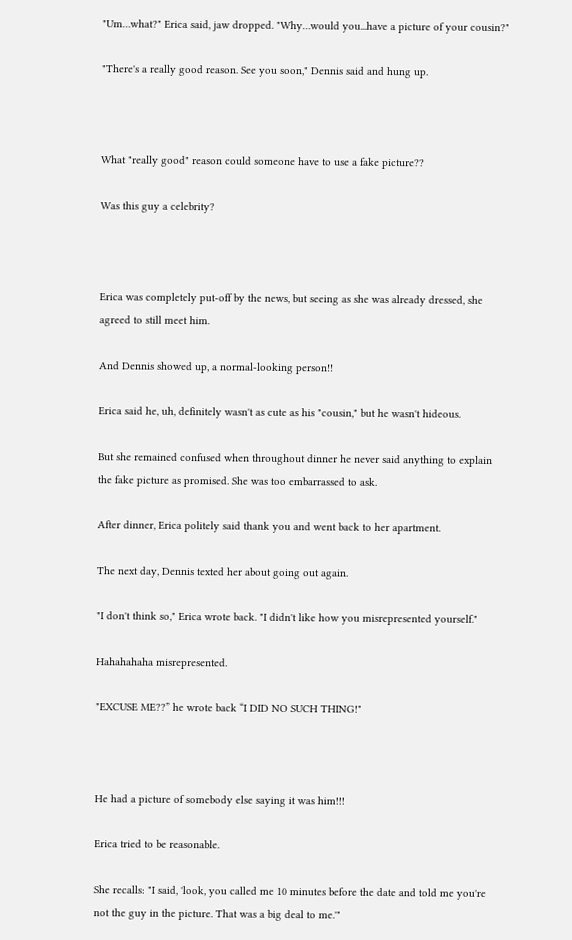"Um…what?" Erica said, jaw dropped. "Why…would you...have a picture of your cousin?"

"There's a really good reason. See you soon," Dennis said and hung up.



What "really good" reason could someone have to use a fake picture??

Was this guy a celebrity?



Erica was completely put-off by the news, but seeing as she was already dressed, she agreed to still meet him.

And Dennis showed up, a normal-looking person!!

Erica said he, uh, definitely wasn't as cute as his "cousin," but he wasn't hideous.

But she remained confused when throughout dinner he never said anything to explain the fake picture as promised. She was too embarrassed to ask.

After dinner, Erica politely said thank you and went back to her apartment.

The next day, Dennis texted her about going out again.

"I don't think so," Erica wrote back. "I didn't like how you misrepresented yourself."

Hahahahaha misrepresented.

"EXCUSE ME??” he wrote back “I DID NO SUCH THING!"



He had a picture of somebody else saying it was him!!!

Erica tried to be reasonable.

She recalls: "I said, 'look, you called me 10 minutes before the date and told me you're not the guy in the picture. That was a big deal to me.'"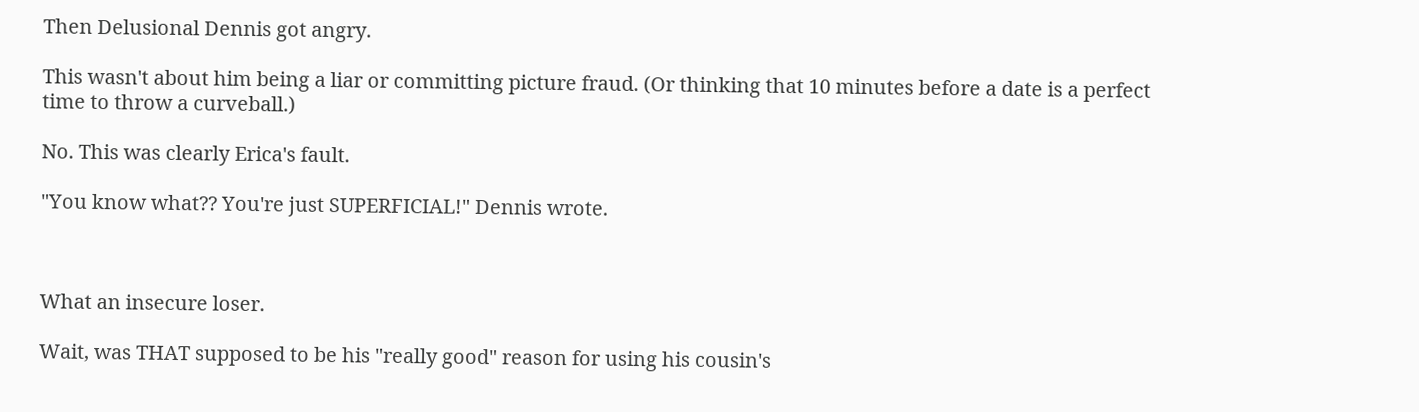Then Delusional Dennis got angry.

This wasn't about him being a liar or committing picture fraud. (Or thinking that 10 minutes before a date is a perfect time to throw a curveball.)

No. This was clearly Erica's fault.

"You know what?? You're just SUPERFICIAL!" Dennis wrote.



What an insecure loser.

Wait, was THAT supposed to be his "really good" reason for using his cousin's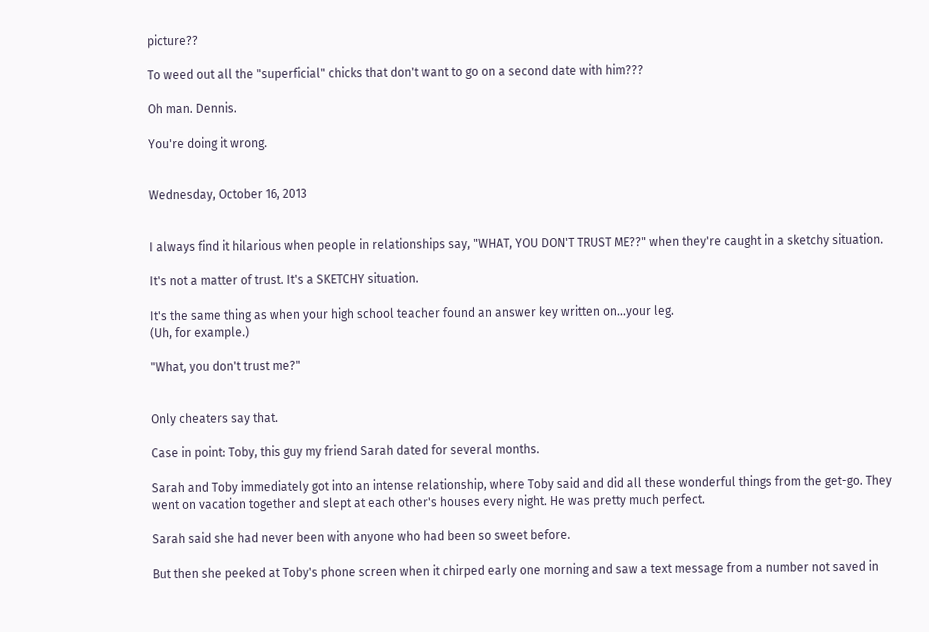picture??

To weed out all the "superficial" chicks that don't want to go on a second date with him???

Oh man. Dennis.

You're doing it wrong.


Wednesday, October 16, 2013


I always find it hilarious when people in relationships say, "WHAT, YOU DON'T TRUST ME??" when they're caught in a sketchy situation.

It's not a matter of trust. It's a SKETCHY situation.

It's the same thing as when your high school teacher found an answer key written on...your leg.
(Uh, for example.)

"What, you don't trust me?"


Only cheaters say that.

Case in point: Toby, this guy my friend Sarah dated for several months.

Sarah and Toby immediately got into an intense relationship, where Toby said and did all these wonderful things from the get-go. They went on vacation together and slept at each other's houses every night. He was pretty much perfect.

Sarah said she had never been with anyone who had been so sweet before.

But then she peeked at Toby's phone screen when it chirped early one morning and saw a text message from a number not saved in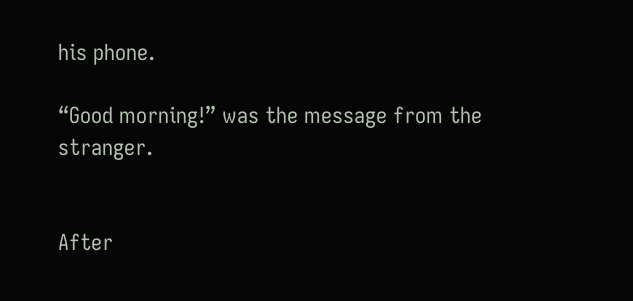his phone.

“Good morning!” was the message from the stranger.


After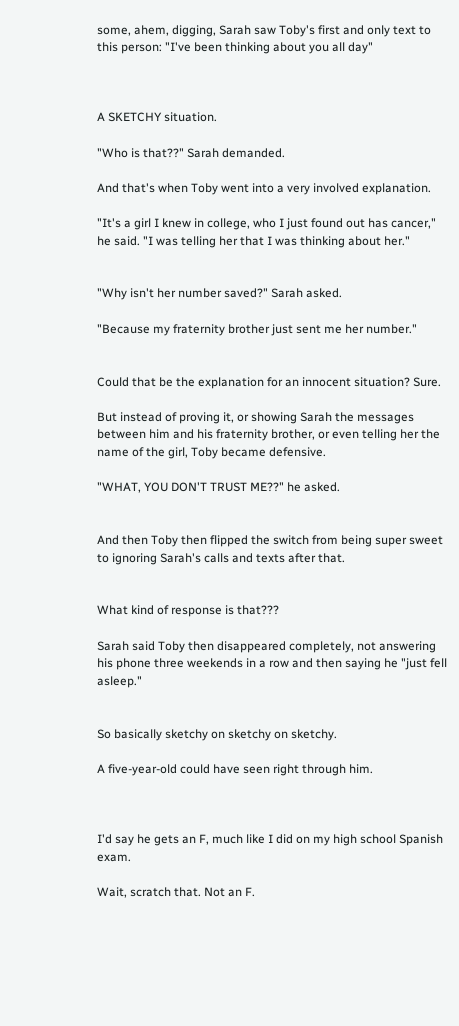some, ahem, digging, Sarah saw Toby's first and only text to this person: "I've been thinking about you all day"



A SKETCHY situation.

"Who is that??" Sarah demanded.

And that's when Toby went into a very involved explanation.

"It's a girl I knew in college, who I just found out has cancer," he said. "I was telling her that I was thinking about her."


"Why isn't her number saved?" Sarah asked.

"Because my fraternity brother just sent me her number."


Could that be the explanation for an innocent situation? Sure.

But instead of proving it, or showing Sarah the messages between him and his fraternity brother, or even telling her the name of the girl, Toby became defensive.

"WHAT, YOU DON'T TRUST ME??" he asked.


And then Toby then flipped the switch from being super sweet to ignoring Sarah's calls and texts after that.


What kind of response is that???

Sarah said Toby then disappeared completely, not answering his phone three weekends in a row and then saying he "just fell asleep."


So basically sketchy on sketchy on sketchy.

A five-year-old could have seen right through him.



I'd say he gets an F, much like I did on my high school Spanish exam.

Wait, scratch that. Not an F.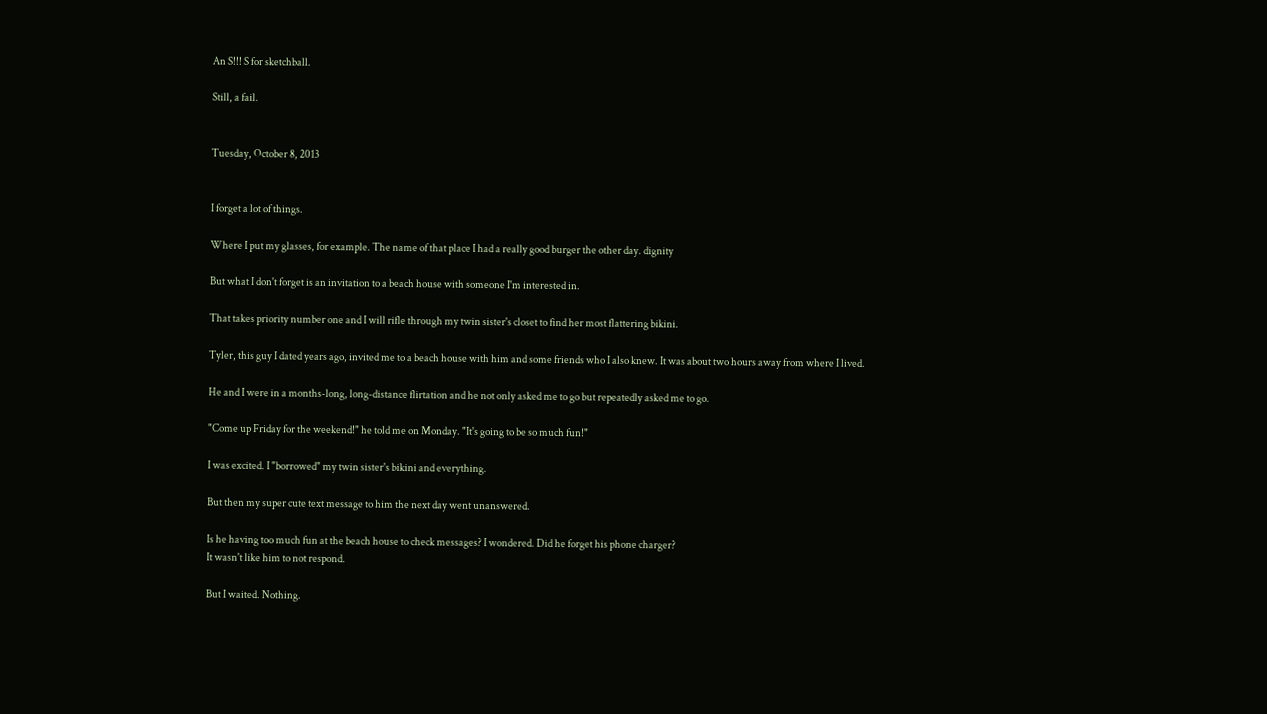An S!!! S for sketchball.

Still, a fail.


Tuesday, October 8, 2013


I forget a lot of things.

Where I put my glasses, for example. The name of that place I had a really good burger the other day. dignity

But what I don't forget is an invitation to a beach house with someone I'm interested in.

That takes priority number one and I will rifle through my twin sister's closet to find her most flattering bikini.

Tyler, this guy I dated years ago, invited me to a beach house with him and some friends who I also knew. It was about two hours away from where I lived.

He and I were in a months-long, long-distance flirtation and he not only asked me to go but repeatedly asked me to go.

"Come up Friday for the weekend!" he told me on Monday. "It's going to be so much fun!"

I was excited. I "borrowed" my twin sister's bikini and everything.

But then my super cute text message to him the next day went unanswered.

Is he having too much fun at the beach house to check messages? I wondered. Did he forget his phone charger?
It wasn't like him to not respond.

But I waited. Nothing.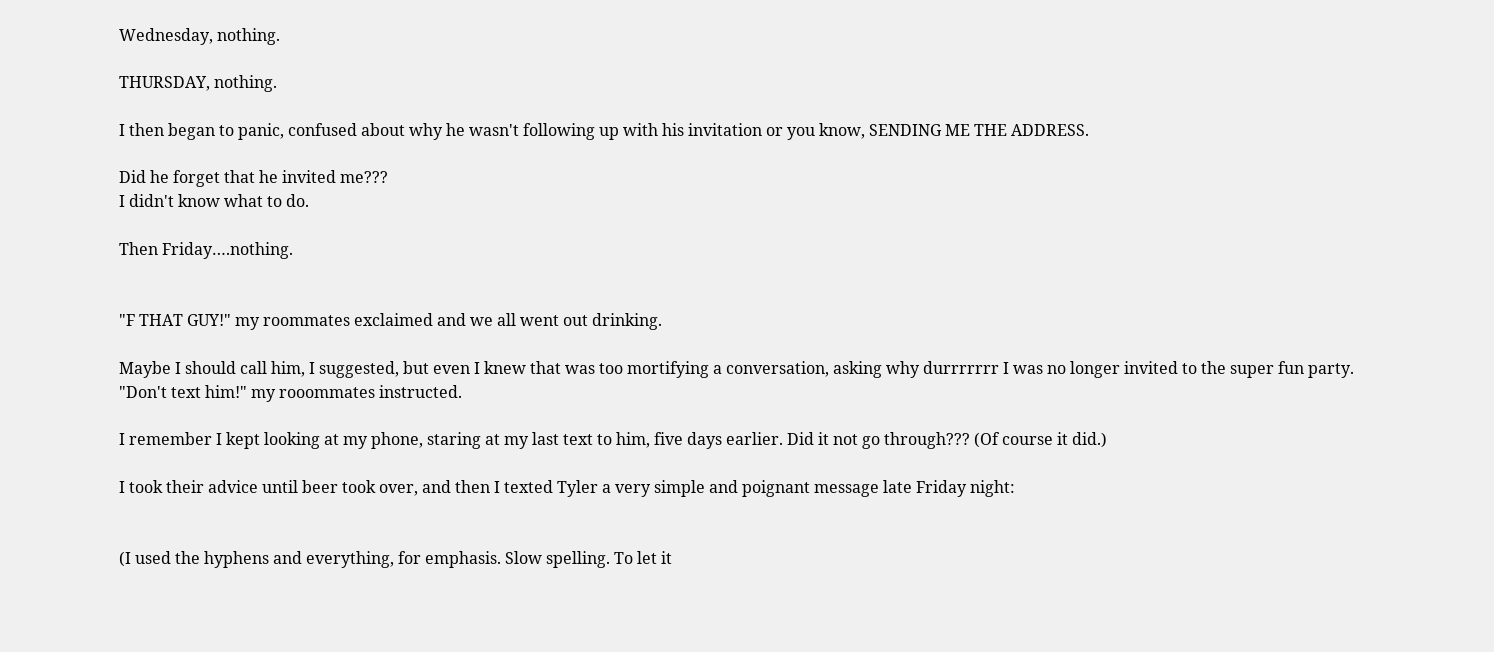Wednesday, nothing.

THURSDAY, nothing.

I then began to panic, confused about why he wasn't following up with his invitation or you know, SENDING ME THE ADDRESS.

Did he forget that he invited me???
I didn't know what to do.

Then Friday….nothing.


"F THAT GUY!" my roommates exclaimed and we all went out drinking.

Maybe I should call him, I suggested, but even I knew that was too mortifying a conversation, asking why durrrrrrr I was no longer invited to the super fun party.
"Don't text him!" my rooommates instructed.

I remember I kept looking at my phone, staring at my last text to him, five days earlier. Did it not go through??? (Of course it did.)

I took their advice until beer took over, and then I texted Tyler a very simple and poignant message late Friday night:


(I used the hyphens and everything, for emphasis. Slow spelling. To let it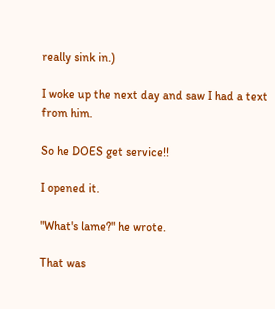really sink in.)

I woke up the next day and saw I had a text from him.

So he DOES get service!!

I opened it.

"What's lame?" he wrote.

That was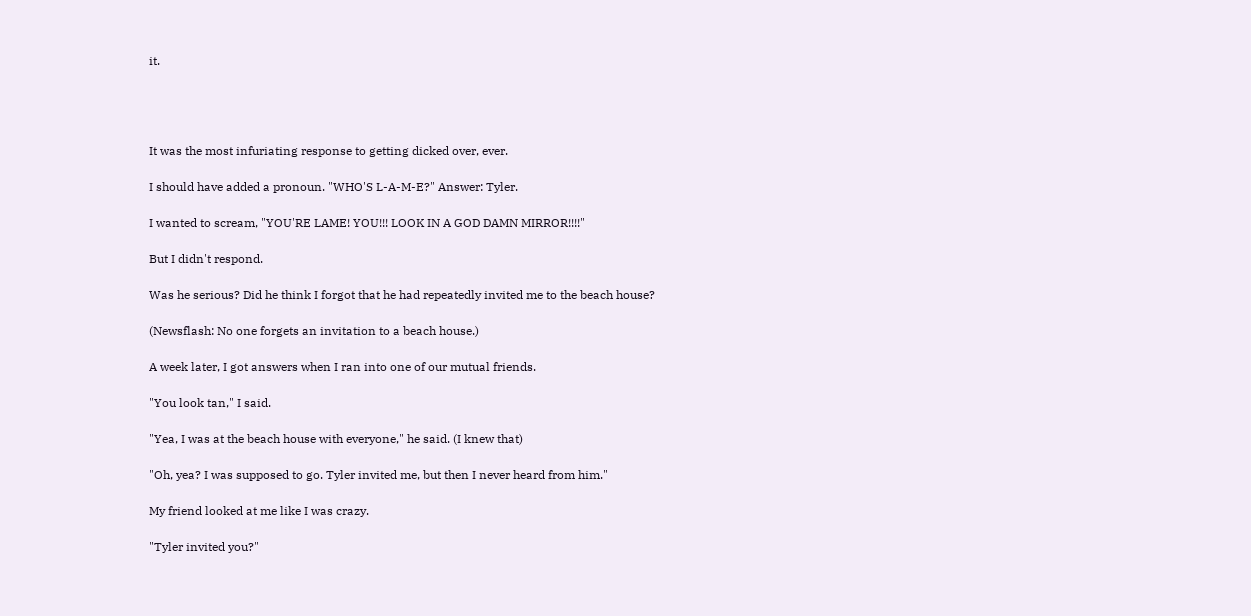it.




It was the most infuriating response to getting dicked over, ever.

I should have added a pronoun. "WHO'S L-A-M-E?" Answer: Tyler.

I wanted to scream, "YOU'RE LAME! YOU!!! LOOK IN A GOD DAMN MIRROR!!!!"

But I didn't respond.

Was he serious? Did he think I forgot that he had repeatedly invited me to the beach house?

(Newsflash: No one forgets an invitation to a beach house.)

A week later, I got answers when I ran into one of our mutual friends.

"You look tan," I said.

"Yea, I was at the beach house with everyone," he said. (I knew that)

"Oh, yea? I was supposed to go. Tyler invited me, but then I never heard from him."

My friend looked at me like I was crazy.

"Tyler invited you?"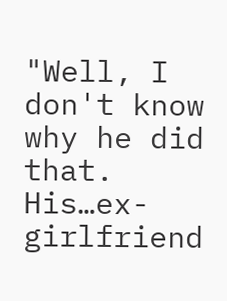"Well, I don't know why he did that. His…ex-girlfriend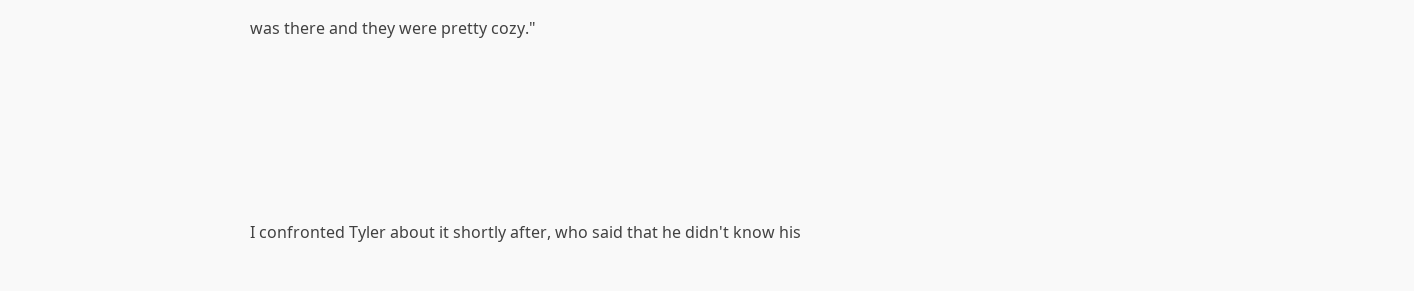was there and they were pretty cozy."






I confronted Tyler about it shortly after, who said that he didn't know his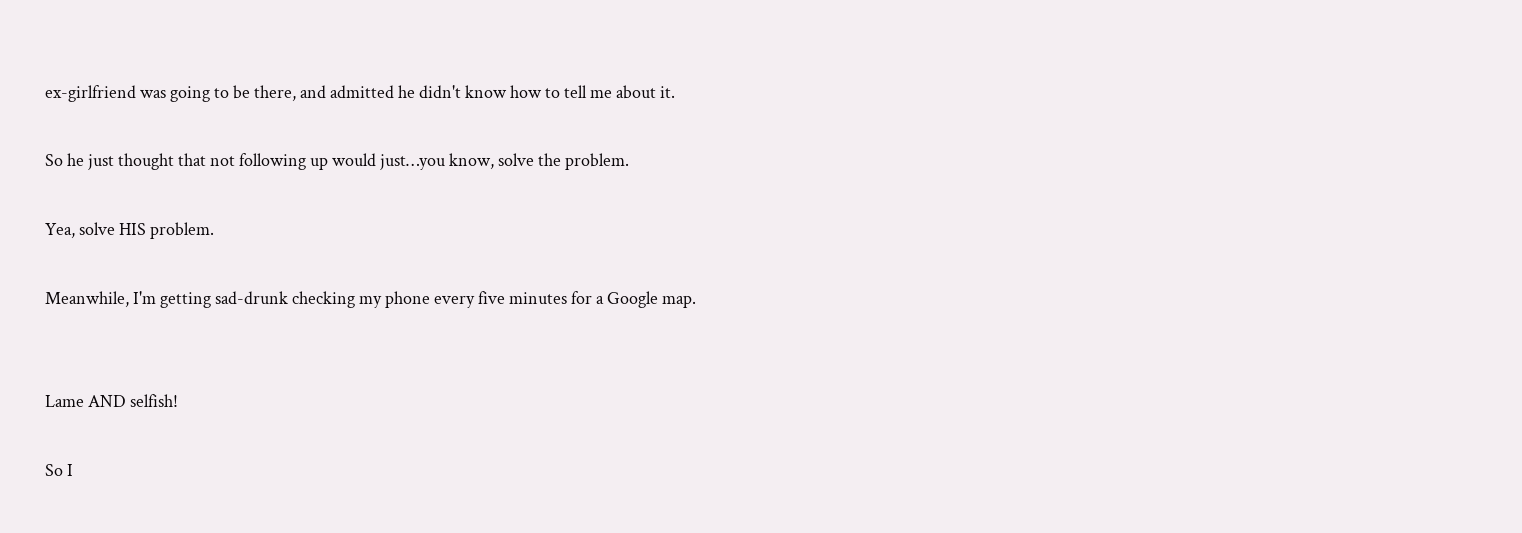ex-girlfriend was going to be there, and admitted he didn't know how to tell me about it.

So he just thought that not following up would just…you know, solve the problem.

Yea, solve HIS problem.

Meanwhile, I'm getting sad-drunk checking my phone every five minutes for a Google map.


Lame AND selfish!

So I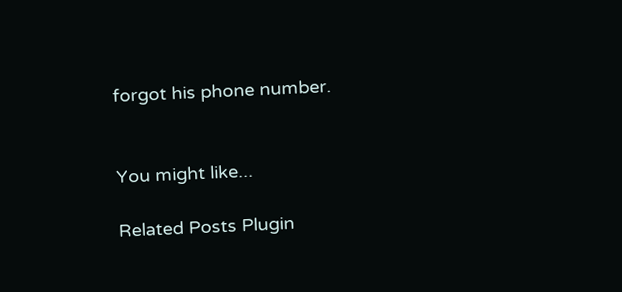forgot his phone number.


You might like...

Related Posts Plugin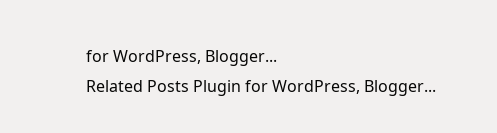for WordPress, Blogger...
Related Posts Plugin for WordPress, Blogger...